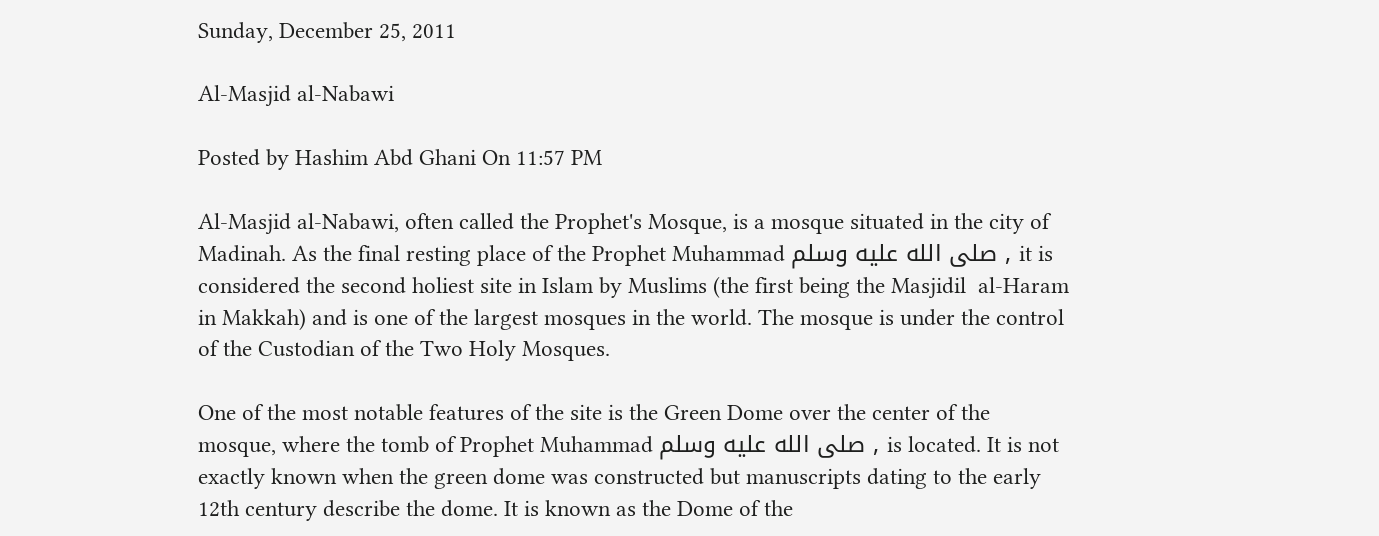Sunday, December 25, 2011

Al-Masjid al-Nabawi

Posted by Hashim Abd Ghani On 11:57 PM

Al-Masjid al-Nabawi, often called the Prophet's Mosque, is a mosque situated in the city of Madinah. As the final resting place of the Prophet Muhammad صلى الله عليه وسلم , it is considered the second holiest site in Islam by Muslims (the first being the Masjidil  al-Haram in Makkah) and is one of the largest mosques in the world. The mosque is under the control of the Custodian of the Two Holy Mosques.

One of the most notable features of the site is the Green Dome over the center of the mosque, where the tomb of Prophet Muhammad صلى الله عليه وسلم , is located. It is not exactly known when the green dome was constructed but manuscripts dating to the early 12th century describe the dome. It is known as the Dome of the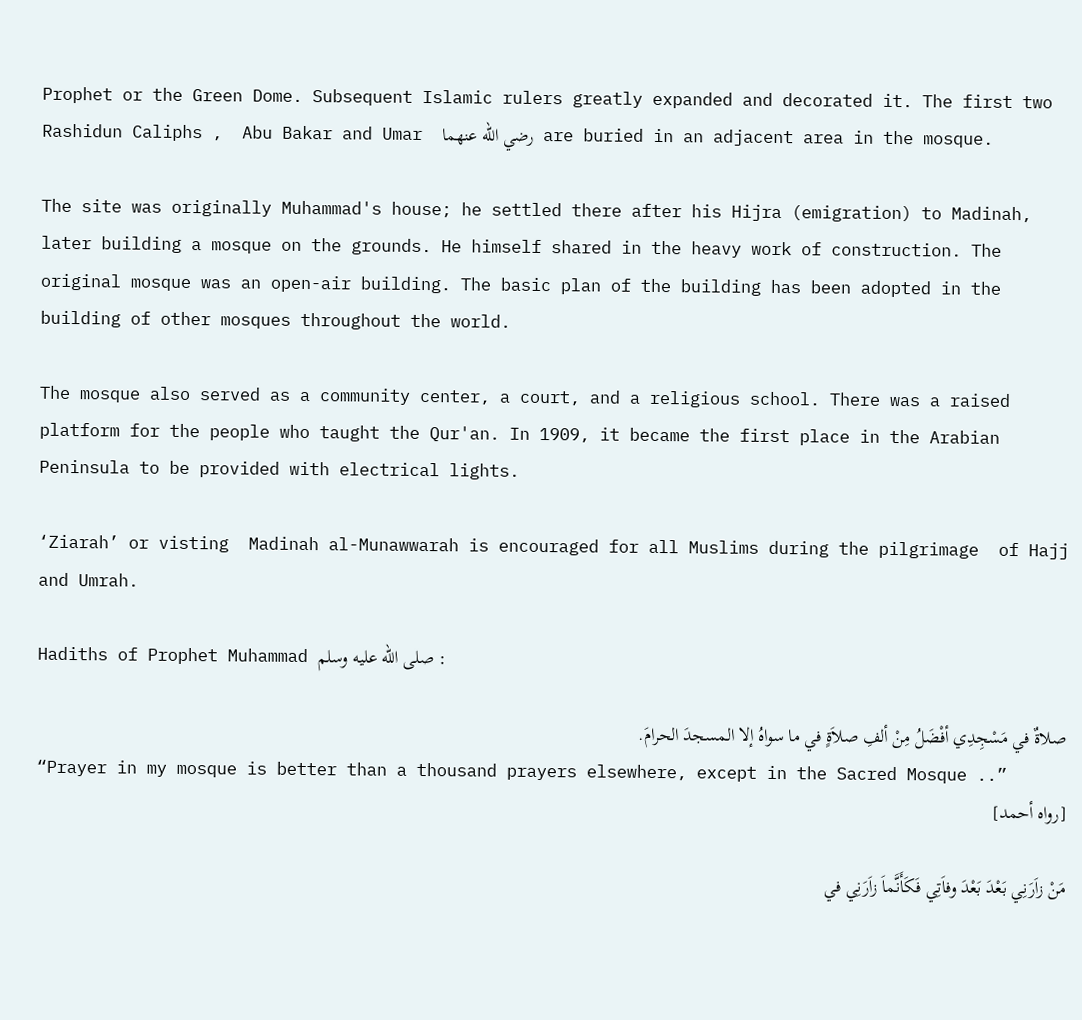Prophet or the Green Dome. Subsequent Islamic rulers greatly expanded and decorated it. The first two Rashidun Caliphs ,  Abu Bakar and Umar  رضي الله عنهما  are buried in an adjacent area in the mosque.

The site was originally Muhammad's house; he settled there after his Hijra (emigration) to Madinah, later building a mosque on the grounds. He himself shared in the heavy work of construction. The original mosque was an open-air building. The basic plan of the building has been adopted in the building of other mosques throughout the world.

The mosque also served as a community center, a court, and a religious school. There was a raised platform for the people who taught the Qur'an. In 1909, it became the first place in the Arabian Peninsula to be provided with electrical lights.

‘Ziarah’ or visting  Madinah al-Munawwarah is encouraged for all Muslims during the pilgrimage  of Hajj and Umrah.

Hadiths of Prophet Muhammad صلى الله عليه وسلم :

صلاةٌ في مَسْجِدِي أفْضَلُ مِنْ ألفِ صلاَةٍ في ما سواهُ إلا المسجدَ الحرامَ.
“Prayer in my mosque is better than a thousand prayers elsewhere, except in the Sacred Mosque ..”
[رواه أحمد]

مَنْ زاَرَنِي بَعْدَ بَعْدَ وفاَتِي فَكَأَنَّماَ زاَرَنِي في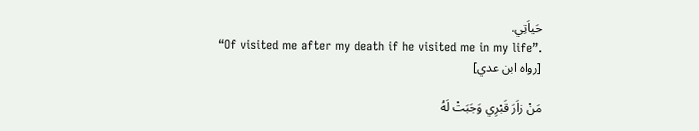حَياَتِي.
“Of visited me after my death if he visited me in my life”.
[رواه ابن عدي]

مَنْ زاَرَ قَبْرِي وَجَبَتْ لَهُ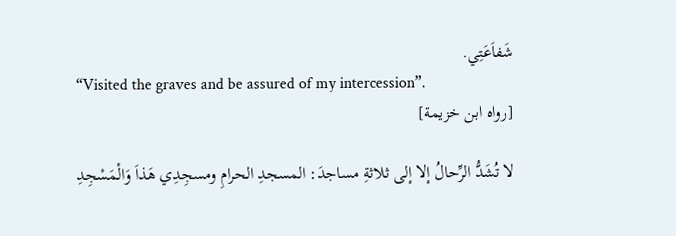شَفاَعَتِي.
“Visited the graves and be assured of my intercession”.
[رواه ابن خزيمة]

لا تُشَدُّ الرِّحالُ إلا إلى ثلاثةِ مساجدَ: المسجدِ الحرامِ ومسجِدِي هَذاَ وَالْمَسْجِدِ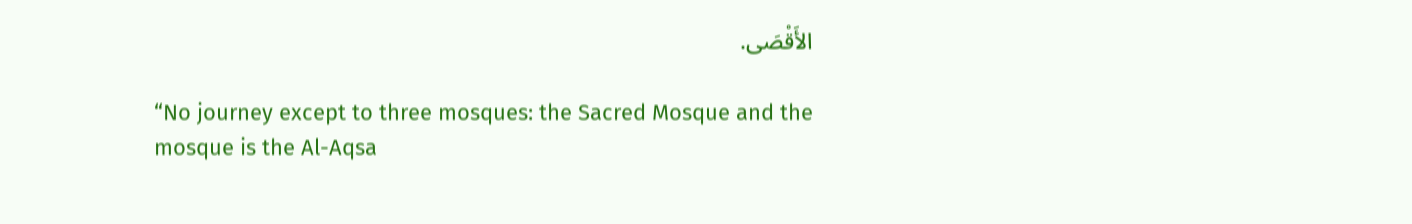الأَقْصَى.

“No journey except to three mosques: the Sacred Mosque and the mosque is the Al-Aqsa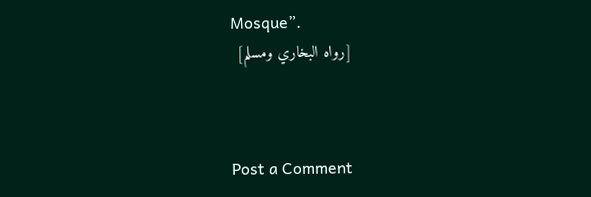Mosque”.
[رواه البخاري ومسلم]



Post a Comment